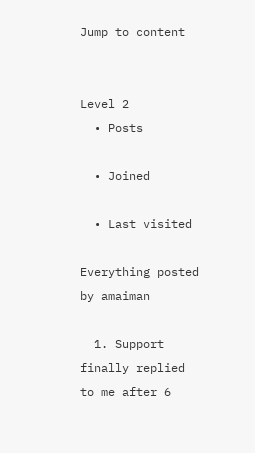Jump to content


Level 2
  • Posts

  • Joined

  • Last visited

Everything posted by amaiman

  1. Support finally replied to me after 6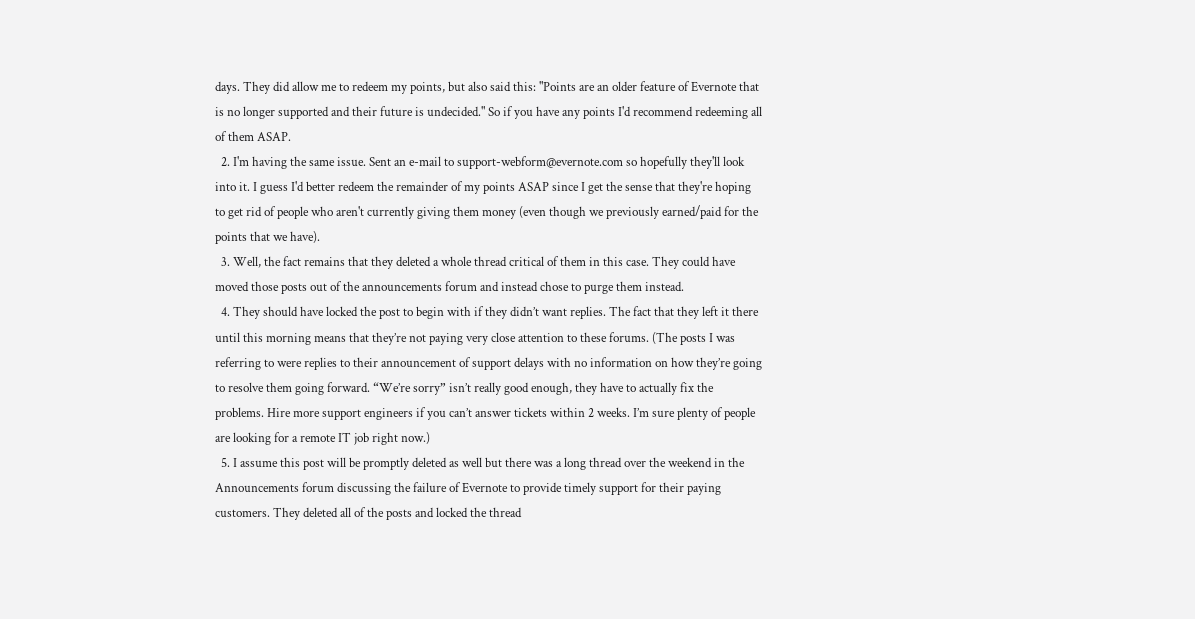days. They did allow me to redeem my points, but also said this: "Points are an older feature of Evernote that is no longer supported and their future is undecided." So if you have any points I'd recommend redeeming all of them ASAP.
  2. I'm having the same issue. Sent an e-mail to support-webform@evernote.com so hopefully they'll look into it. I guess I'd better redeem the remainder of my points ASAP since I get the sense that they're hoping to get rid of people who aren't currently giving them money (even though we previously earned/paid for the points that we have).
  3. Well, the fact remains that they deleted a whole thread critical of them in this case. They could have moved those posts out of the announcements forum and instead chose to purge them instead.
  4. They should have locked the post to begin with if they didn’t want replies. The fact that they left it there until this morning means that they’re not paying very close attention to these forums. (The posts I was referring to were replies to their announcement of support delays with no information on how they’re going to resolve them going forward. “We’re sorry” isn’t really good enough, they have to actually fix the problems. Hire more support engineers if you can’t answer tickets within 2 weeks. I’m sure plenty of people are looking for a remote IT job right now.)
  5. I assume this post will be promptly deleted as well but there was a long thread over the weekend in the Announcements forum discussing the failure of Evernote to provide timely support for their paying customers. They deleted all of the posts and locked the thread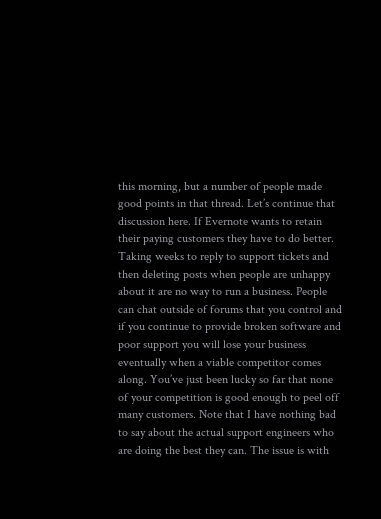this morning, but a number of people made good points in that thread. Let’s continue that discussion here. If Evernote wants to retain their paying customers they have to do better. Taking weeks to reply to support tickets and then deleting posts when people are unhappy about it are no way to run a business. People can chat outside of forums that you control and if you continue to provide broken software and poor support you will lose your business eventually when a viable competitor comes along. You’ve just been lucky so far that none of your competition is good enough to peel off many customers. Note that I have nothing bad to say about the actual support engineers who are doing the best they can. The issue is with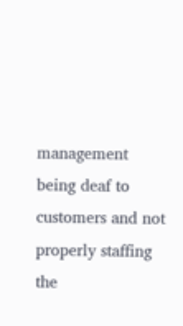management being deaf to customers and not properly staffing the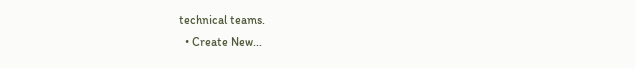technical teams.
  • Create New...